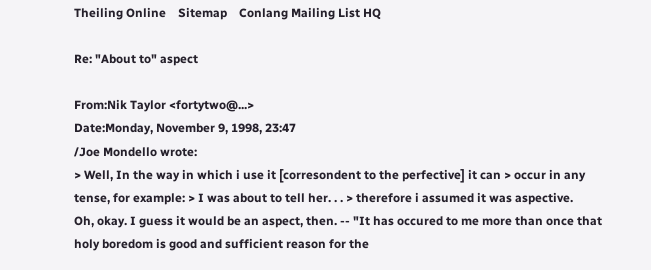Theiling Online    Sitemap    Conlang Mailing List HQ

Re: "About to" aspect

From:Nik Taylor <fortytwo@...>
Date:Monday, November 9, 1998, 23:47
/Joe Mondello wrote:
> Well, In the way in which i use it [corresondent to the perfective] it can > occur in any tense, for example: > I was about to tell her. . . > therefore i assumed it was aspective.
Oh, okay. I guess it would be an aspect, then. -- "It has occured to me more than once that holy boredom is good and sufficient reason for the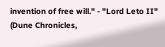invention of free will." - "Lord Leto II" (Dune Chronicles,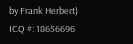by Frank Herbert) ICQ #: 18656696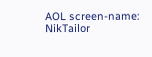AOL screen-name: NikTailor